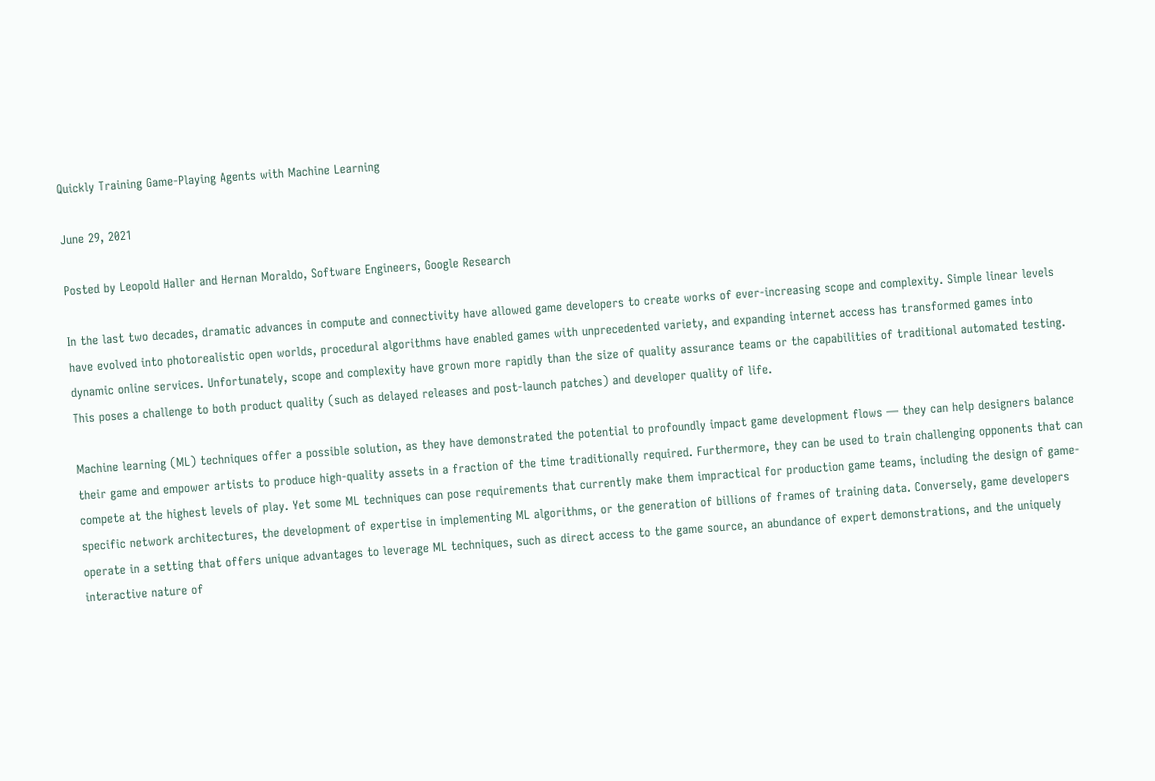Quickly Training Game-Playing Agents with Machine Learning

June 29, 2021

Posted by Leopold Haller and Hernan Moraldo, Software Engineers, Google Research

In the last two decades, dramatic advances in compute and connectivity have allowed game developers to create works of ever-increasing scope and complexity. Simple linear levels have evolved into photorealistic open worlds, procedural algorithms have enabled games with unprecedented variety, and expanding internet access has transformed games into dynamic online services. Unfortunately, scope and complexity have grown more rapidly than the size of quality assurance teams or the capabilities of traditional automated testing. This poses a challenge to both product quality (such as delayed releases and post-launch patches) and developer quality of life.

Machine learning (ML) techniques offer a possible solution, as they have demonstrated the potential to profoundly impact game development flows — they can help designers balance their game and empower artists to produce high-quality assets in a fraction of the time traditionally required. Furthermore, they can be used to train challenging opponents that can compete at the highest levels of play. Yet some ML techniques can pose requirements that currently make them impractical for production game teams, including the design of game-specific network architectures, the development of expertise in implementing ML algorithms, or the generation of billions of frames of training data. Conversely, game developers operate in a setting that offers unique advantages to leverage ML techniques, such as direct access to the game source, an abundance of expert demonstrations, and the uniquely interactive nature of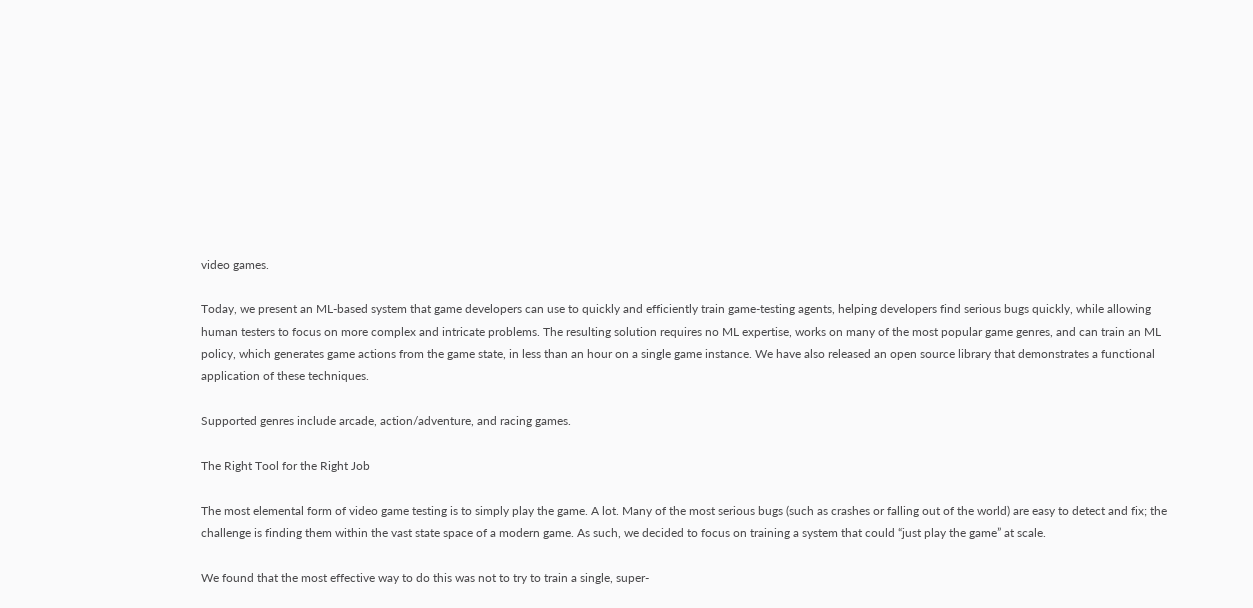video games.

Today, we present an ML-based system that game developers can use to quickly and efficiently train game-testing agents, helping developers find serious bugs quickly, while allowing human testers to focus on more complex and intricate problems. The resulting solution requires no ML expertise, works on many of the most popular game genres, and can train an ML policy, which generates game actions from the game state, in less than an hour on a single game instance. We have also released an open source library that demonstrates a functional application of these techniques.

Supported genres include arcade, action/adventure, and racing games.

The Right Tool for the Right Job

The most elemental form of video game testing is to simply play the game. A lot. Many of the most serious bugs (such as crashes or falling out of the world) are easy to detect and fix; the challenge is finding them within the vast state space of a modern game. As such, we decided to focus on training a system that could “just play the game” at scale.

We found that the most effective way to do this was not to try to train a single, super-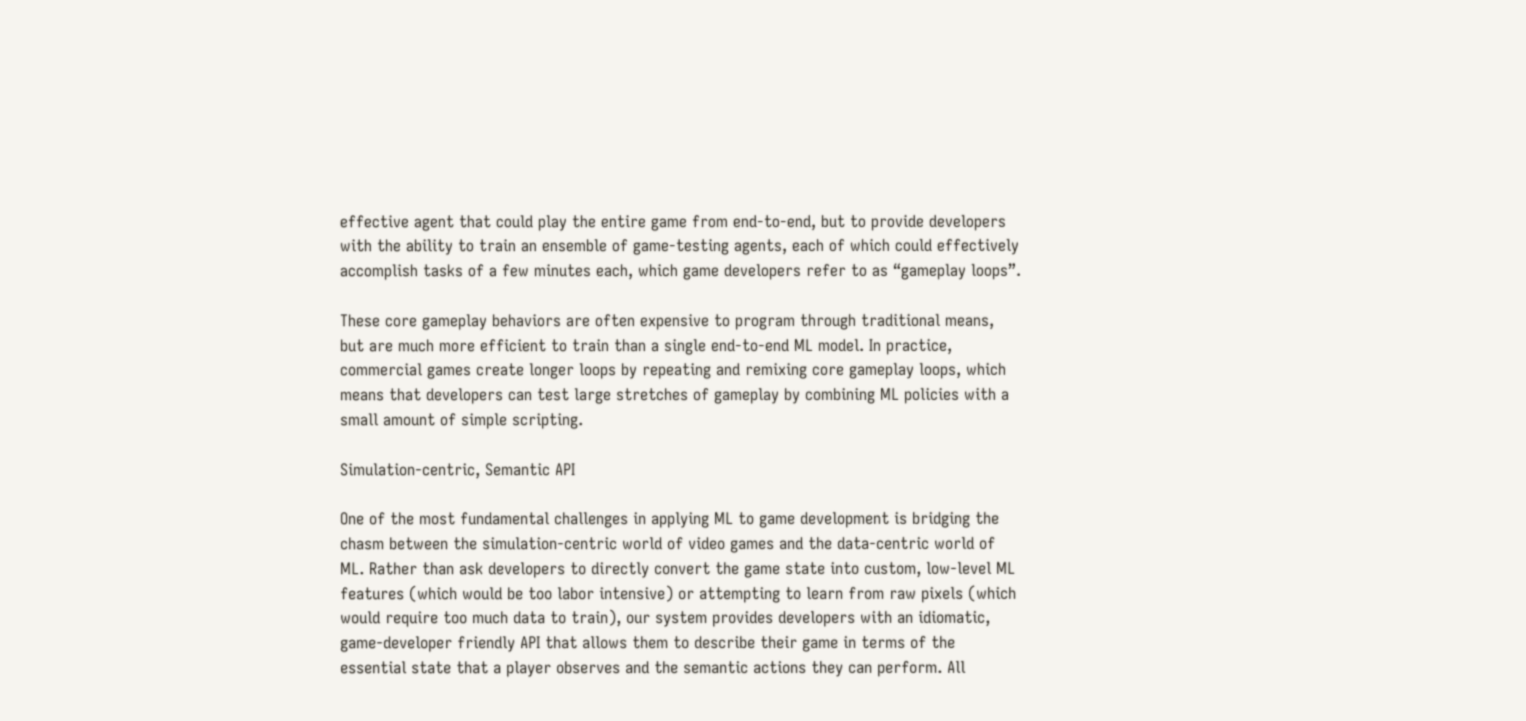effective agent that could play the entire game from end-to-end, but to provide developers with the ability to train an ensemble of game-testing agents, each of which could effectively accomplish tasks of a few minutes each, which game developers refer to as “gameplay loops”.

These core gameplay behaviors are often expensive to program through traditional means, but are much more efficient to train than a single end-to-end ML model. In practice, commercial games create longer loops by repeating and remixing core gameplay loops, which means that developers can test large stretches of gameplay by combining ML policies with a small amount of simple scripting.

Simulation-centric, Semantic API

One of the most fundamental challenges in applying ML to game development is bridging the chasm between the simulation-centric world of video games and the data-centric world of ML. Rather than ask developers to directly convert the game state into custom, low-level ML features (which would be too labor intensive) or attempting to learn from raw pixels (which would require too much data to train), our system provides developers with an idiomatic, game-developer friendly API that allows them to describe their game in terms of the essential state that a player observes and the semantic actions they can perform. All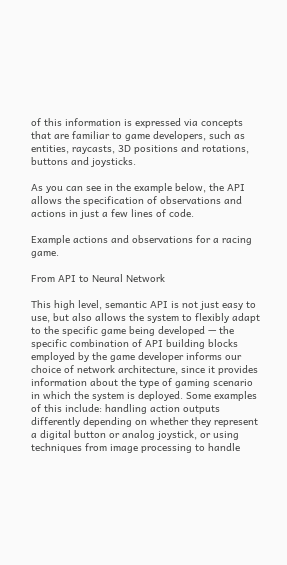of this information is expressed via concepts that are familiar to game developers, such as entities, raycasts, 3D positions and rotations, buttons and joysticks.

As you can see in the example below, the API allows the specification of observations and actions in just a few lines of code.

Example actions and observations for a racing game.

From API to Neural Network

This high level, semantic API is not just easy to use, but also allows the system to flexibly adapt to the specific game being developed — the specific combination of API building blocks employed by the game developer informs our choice of network architecture, since it provides information about the type of gaming scenario in which the system is deployed. Some examples of this include: handling action outputs differently depending on whether they represent a digital button or analog joystick, or using techniques from image processing to handle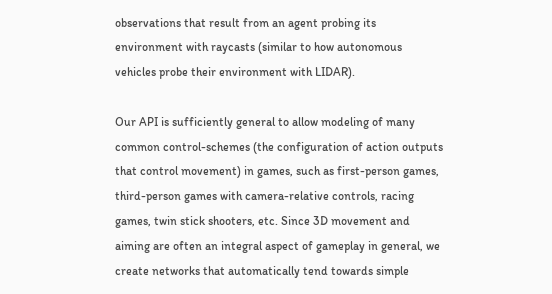observations that result from an agent probing its environment with raycasts (similar to how autonomous vehicles probe their environment with LIDAR).

Our API is sufficiently general to allow modeling of many common control-schemes (the configuration of action outputs that control movement) in games, such as first-person games, third-person games with camera-relative controls, racing games, twin stick shooters, etc. Since 3D movement and aiming are often an integral aspect of gameplay in general, we create networks that automatically tend towards simple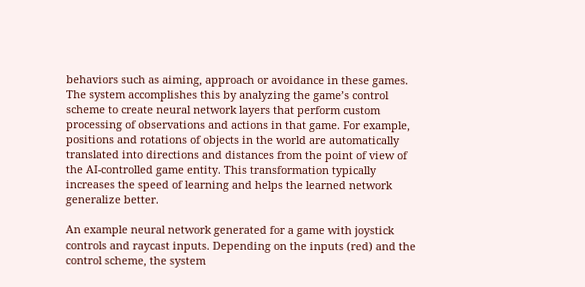behaviors such as aiming, approach or avoidance in these games. The system accomplishes this by analyzing the game’s control scheme to create neural network layers that perform custom processing of observations and actions in that game. For example, positions and rotations of objects in the world are automatically translated into directions and distances from the point of view of the AI-controlled game entity. This transformation typically increases the speed of learning and helps the learned network generalize better.

An example neural network generated for a game with joystick controls and raycast inputs. Depending on the inputs (red) and the control scheme, the system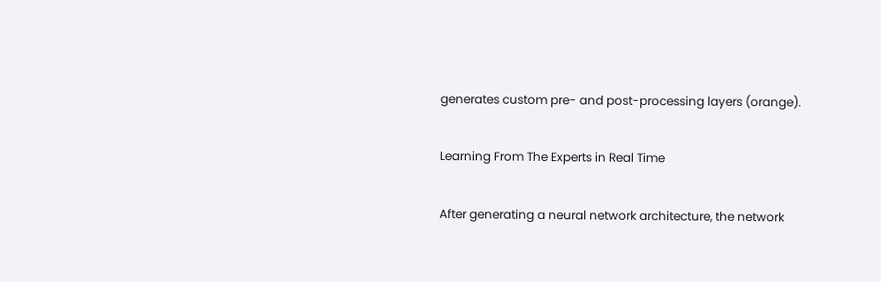generates custom pre- and post-processing layers (orange).

Learning From The Experts in Real Time

After generating a neural network architecture, the network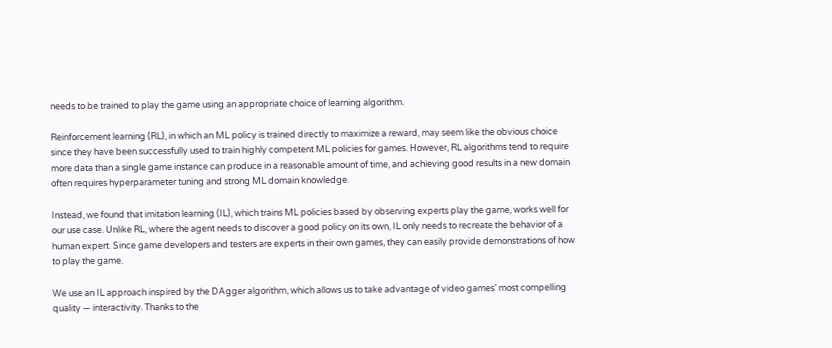needs to be trained to play the game using an appropriate choice of learning algorithm.

Reinforcement learning (RL), in which an ML policy is trained directly to maximize a reward, may seem like the obvious choice since they have been successfully used to train highly competent ML policies for games. However, RL algorithms tend to require more data than a single game instance can produce in a reasonable amount of time, and achieving good results in a new domain often requires hyperparameter tuning and strong ML domain knowledge.

Instead, we found that imitation learning (IL), which trains ML policies based by observing experts play the game, works well for our use case. Unlike RL, where the agent needs to discover a good policy on its own, IL only needs to recreate the behavior of a human expert. Since game developers and testers are experts in their own games, they can easily provide demonstrations of how to play the game.

We use an IL approach inspired by the DAgger algorithm, which allows us to take advantage of video games’ most compelling quality — interactivity. Thanks to the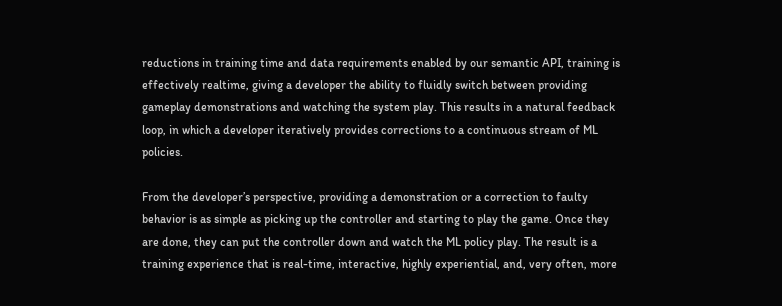reductions in training time and data requirements enabled by our semantic API, training is effectively realtime, giving a developer the ability to fluidly switch between providing gameplay demonstrations and watching the system play. This results in a natural feedback loop, in which a developer iteratively provides corrections to a continuous stream of ML policies.

From the developer’s perspective, providing a demonstration or a correction to faulty behavior is as simple as picking up the controller and starting to play the game. Once they are done, they can put the controller down and watch the ML policy play. The result is a training experience that is real-time, interactive, highly experiential, and, very often, more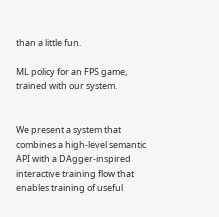than a little fun.

ML policy for an FPS game, trained with our system.


We present a system that combines a high-level semantic API with a DAgger-inspired interactive training flow that enables training of useful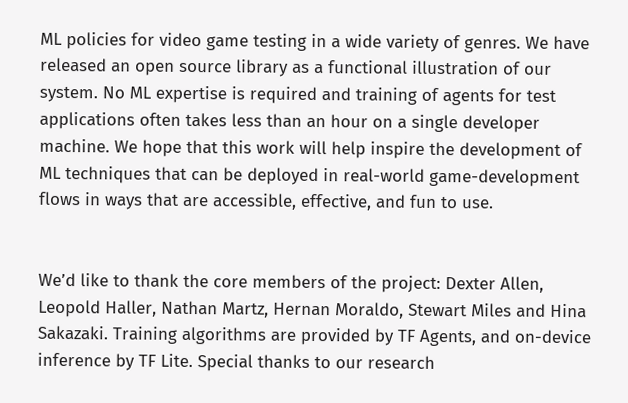ML policies for video game testing in a wide variety of genres. We have released an open source library as a functional illustration of our system. No ML expertise is required and training of agents for test applications often takes less than an hour on a single developer machine. We hope that this work will help inspire the development of ML techniques that can be deployed in real-world game-development flows in ways that are accessible, effective, and fun to use.


We’d like to thank the core members of the project: Dexter Allen, Leopold Haller, Nathan Martz, Hernan Moraldo, Stewart Miles and Hina Sakazaki. Training algorithms are provided by TF Agents, and on-device inference by TF Lite. Special thanks to our research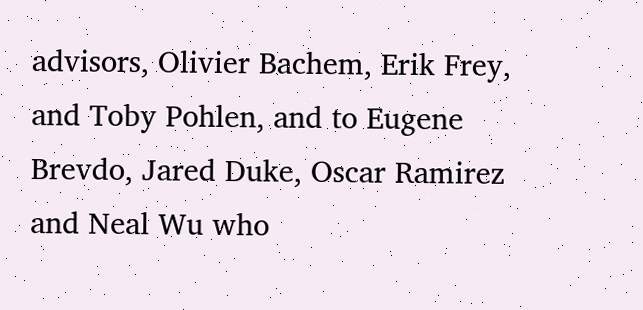advisors, Olivier Bachem, Erik Frey, and Toby Pohlen, and to Eugene Brevdo, Jared Duke, Oscar Ramirez and Neal Wu who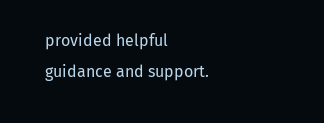provided helpful guidance and support.